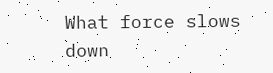What force slows down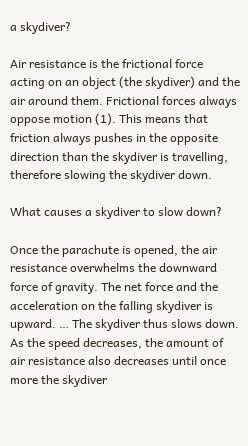a skydiver?

Air resistance is the frictional force acting on an object (the skydiver) and the air around them. Frictional forces always oppose motion (1). This means that friction always pushes in the opposite direction than the skydiver is travelling, therefore slowing the skydiver down.

What causes a skydiver to slow down?

Once the parachute is opened, the air resistance overwhelms the downward force of gravity. The net force and the acceleration on the falling skydiver is upward. … The skydiver thus slows down. As the speed decreases, the amount of air resistance also decreases until once more the skydiver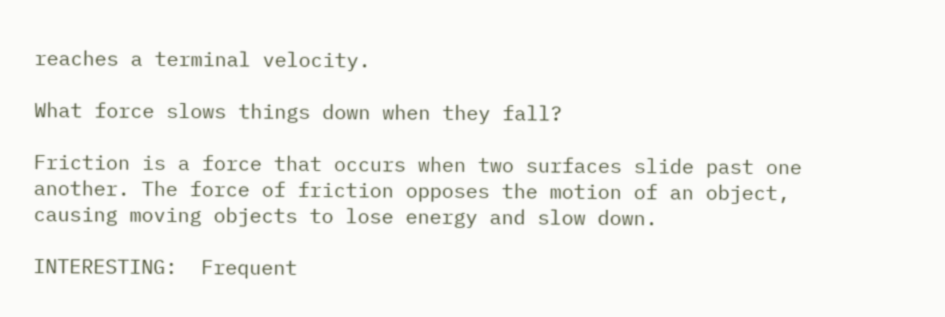reaches a terminal velocity.

What force slows things down when they fall?

Friction is a force that occurs when two surfaces slide past one another. The force of friction opposes the motion of an object, causing moving objects to lose energy and slow down.

INTERESTING:  Frequent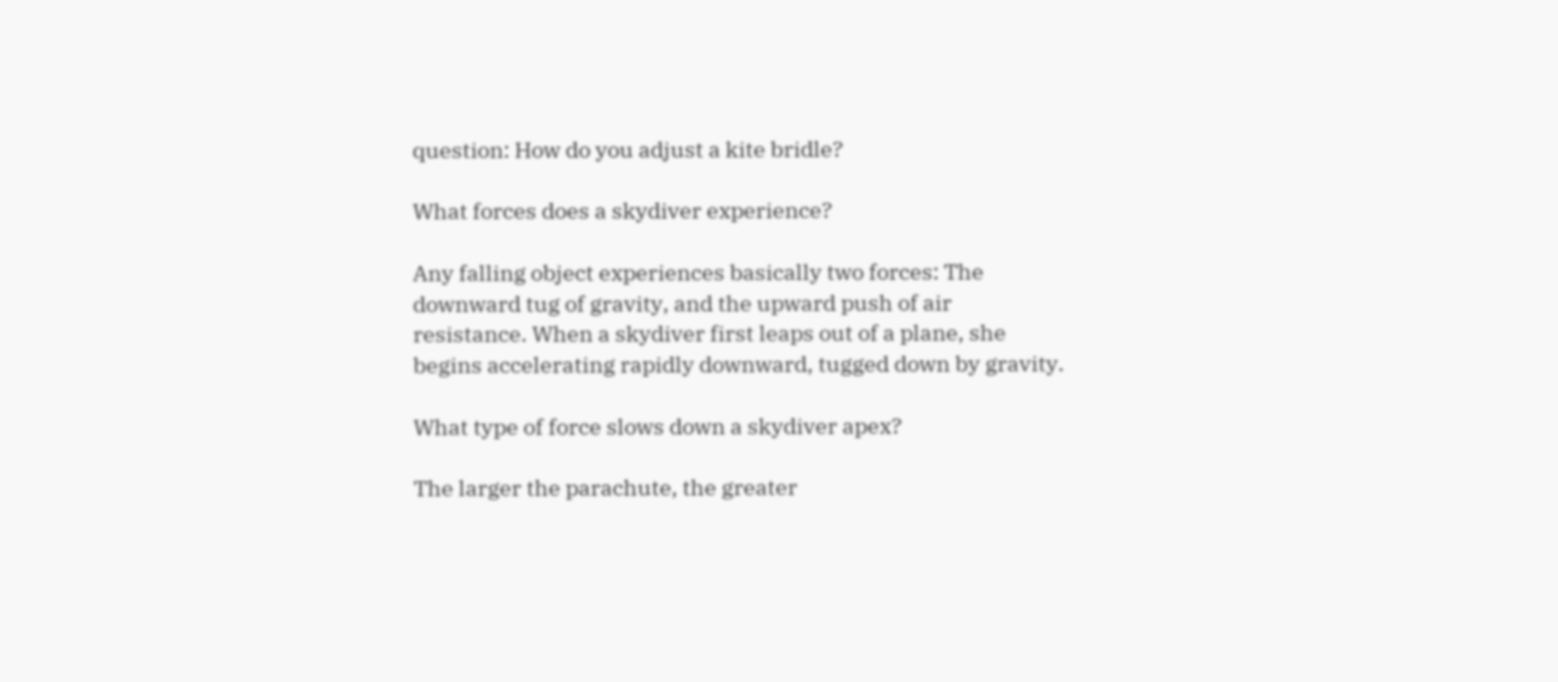question: How do you adjust a kite bridle?

What forces does a skydiver experience?

Any falling object experiences basically two forces: The downward tug of gravity, and the upward push of air resistance. When a skydiver first leaps out of a plane, she begins accelerating rapidly downward, tugged down by gravity.

What type of force slows down a skydiver apex?

The larger the parachute, the greater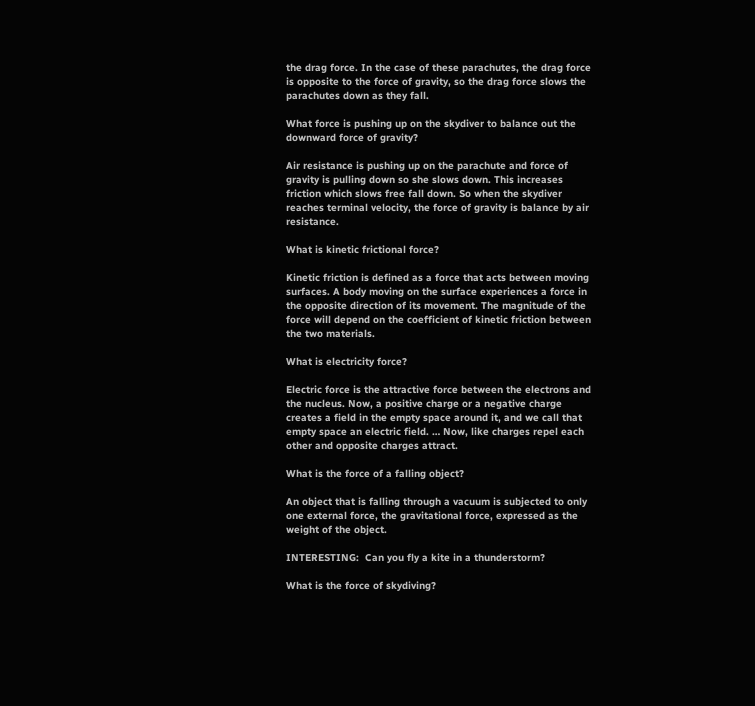the drag force. In the case of these parachutes, the drag force is opposite to the force of gravity, so the drag force slows the parachutes down as they fall.

What force is pushing up on the skydiver to balance out the downward force of gravity?

Air resistance is pushing up on the parachute and force of gravity is pulling down so she slows down. This increases friction which slows free fall down. So when the skydiver reaches terminal velocity, the force of gravity is balance by air resistance.

What is kinetic frictional force?

Kinetic friction is defined as a force that acts between moving surfaces. A body moving on the surface experiences a force in the opposite direction of its movement. The magnitude of the force will depend on the coefficient of kinetic friction between the two materials.

What is electricity force?

Electric force is the attractive force between the electrons and the nucleus. Now, a positive charge or a negative charge creates a field in the empty space around it, and we call that empty space an electric field. … Now, like charges repel each other and opposite charges attract.

What is the force of a falling object?

An object that is falling through a vacuum is subjected to only one external force, the gravitational force, expressed as the weight of the object.

INTERESTING:  Can you fly a kite in a thunderstorm?

What is the force of skydiving?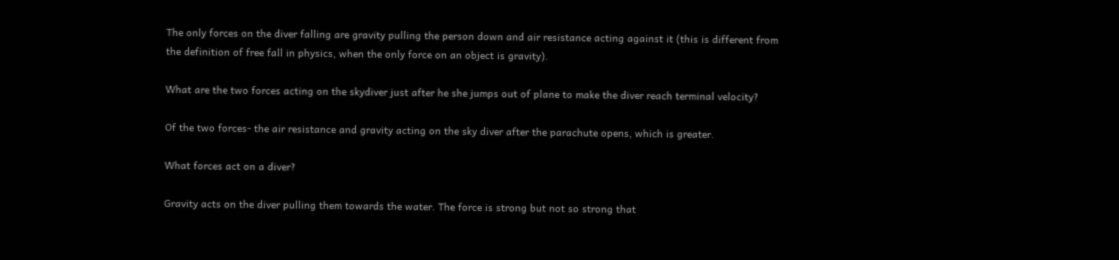The only forces on the diver falling are gravity pulling the person down and air resistance acting against it (this is different from the definition of free fall in physics, when the only force on an object is gravity).

What are the two forces acting on the skydiver just after he she jumps out of plane to make the diver reach terminal velocity?

Of the two forces- the air resistance and gravity acting on the sky diver after the parachute opens, which is greater.

What forces act on a diver?

Gravity acts on the diver pulling them towards the water. The force is strong but not so strong that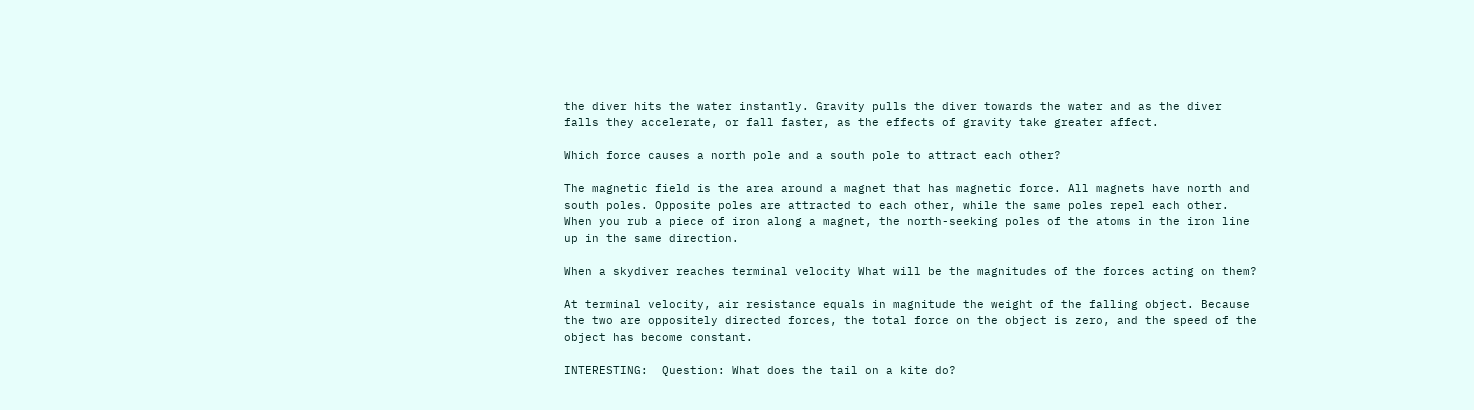the diver hits the water instantly. Gravity pulls the diver towards the water and as the diver falls they accelerate, or fall faster, as the effects of gravity take greater affect.

Which force causes a north pole and a south pole to attract each other?

The magnetic field is the area around a magnet that has magnetic force. All magnets have north and south poles. Opposite poles are attracted to each other, while the same poles repel each other. When you rub a piece of iron along a magnet, the north-seeking poles of the atoms in the iron line up in the same direction.

When a skydiver reaches terminal velocity What will be the magnitudes of the forces acting on them?

At terminal velocity, air resistance equals in magnitude the weight of the falling object. Because the two are oppositely directed forces, the total force on the object is zero, and the speed of the object has become constant.

INTERESTING:  Question: What does the tail on a kite do?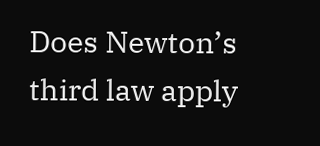Does Newton’s third law apply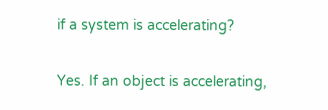if a system is accelerating?

Yes. If an object is accelerating,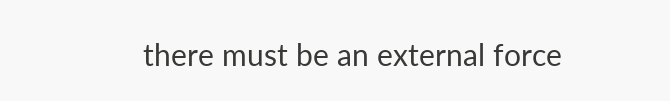there must be an external force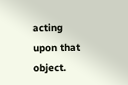acting upon that object.